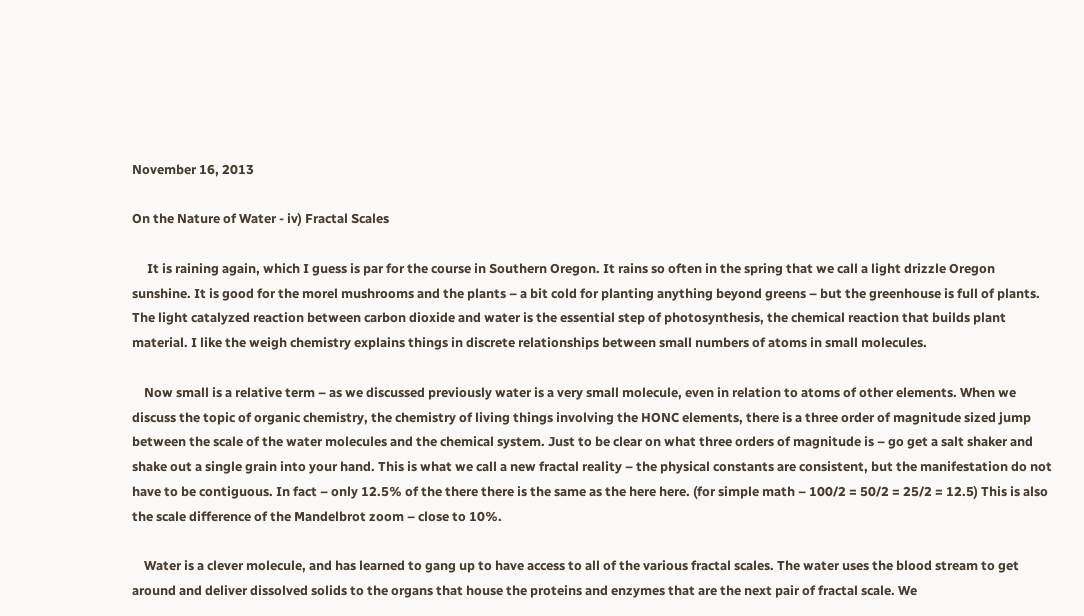November 16, 2013

On the Nature of Water - iv) Fractal Scales

     It is raining again, which I guess is par for the course in Southern Oregon. It rains so often in the spring that we call a light drizzle Oregon sunshine. It is good for the morel mushrooms and the plants – a bit cold for planting anything beyond greens – but the greenhouse is full of plants. The light catalyzed reaction between carbon dioxide and water is the essential step of photosynthesis, the chemical reaction that builds plant material. I like the weigh chemistry explains things in discrete relationships between small numbers of atoms in small molecules.

    Now small is a relative term – as we discussed previously water is a very small molecule, even in relation to atoms of other elements. When we discuss the topic of organic chemistry, the chemistry of living things involving the HONC elements, there is a three order of magnitude sized jump between the scale of the water molecules and the chemical system. Just to be clear on what three orders of magnitude is – go get a salt shaker and shake out a single grain into your hand. This is what we call a new fractal reality – the physical constants are consistent, but the manifestation do not have to be contiguous. In fact – only 12.5% of the there there is the same as the here here. (for simple math – 100/2 = 50/2 = 25/2 = 12.5) This is also the scale difference of the Mandelbrot zoom – close to 10%.

    Water is a clever molecule, and has learned to gang up to have access to all of the various fractal scales. The water uses the blood stream to get around and deliver dissolved solids to the organs that house the proteins and enzymes that are the next pair of fractal scale. We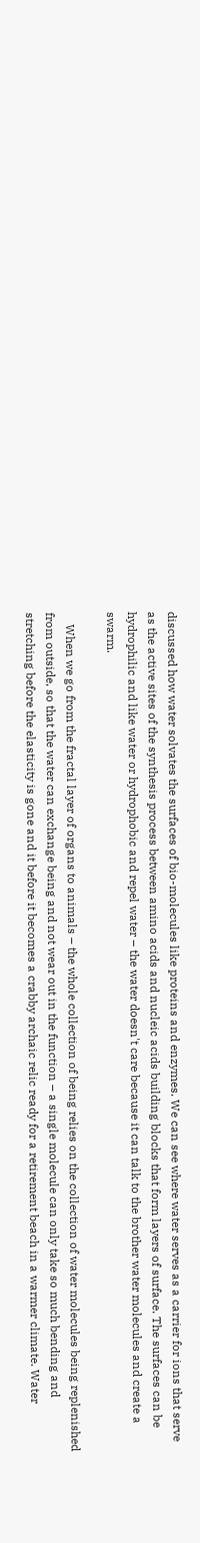discussed how water solvates the surfaces of bio-molecules like proteins and enzymes. We can see where water serves as a carrier for ions that serve as the active sites of the synthesis process between amino acids and nucleic acids building blocks that form layers of surface. The surfaces can be hydrophilic and like water or hydrophobic and repel water – the water doesn't care because it can talk to the brother water molecules and create a swarm.

    When we go from the fractal layer of organs to animals – the whole collection of being relies on the collection of water molecules being replenished from outside, so that the water can exchange being and not wear out in the function – a single molecule can only take so much bending and stretching before the elasticity is gone and it before it becomes a crabby archaic relic ready for a retirement beach in a warmer climate. Water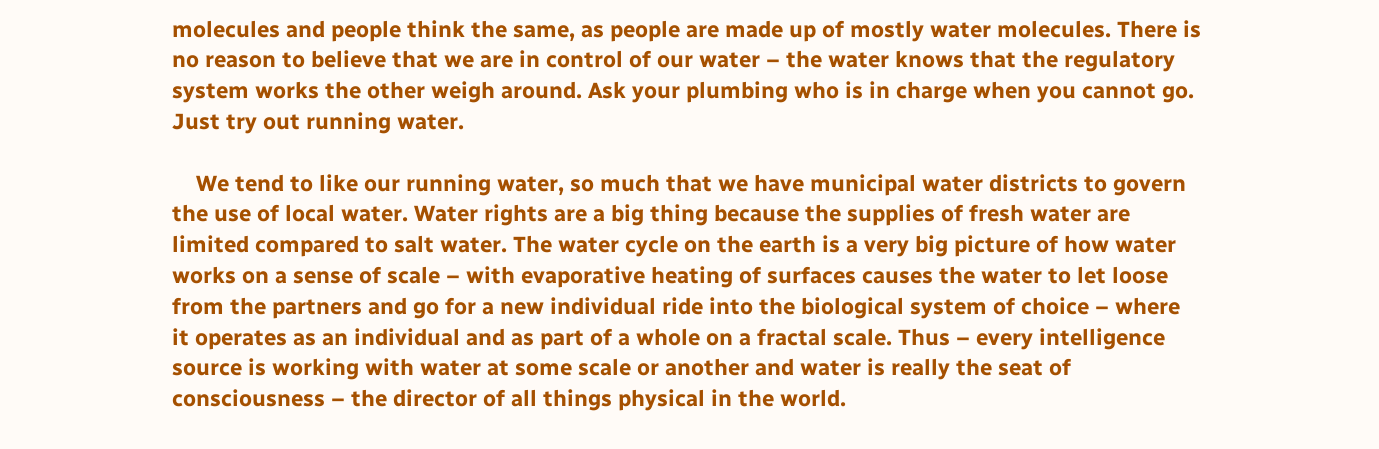molecules and people think the same, as people are made up of mostly water molecules. There is no reason to believe that we are in control of our water – the water knows that the regulatory system works the other weigh around. Ask your plumbing who is in charge when you cannot go. Just try out running water.

    We tend to like our running water, so much that we have municipal water districts to govern the use of local water. Water rights are a big thing because the supplies of fresh water are limited compared to salt water. The water cycle on the earth is a very big picture of how water works on a sense of scale – with evaporative heating of surfaces causes the water to let loose from the partners and go for a new individual ride into the biological system of choice – where it operates as an individual and as part of a whole on a fractal scale. Thus – every intelligence source is working with water at some scale or another and water is really the seat of consciousness – the director of all things physical in the world.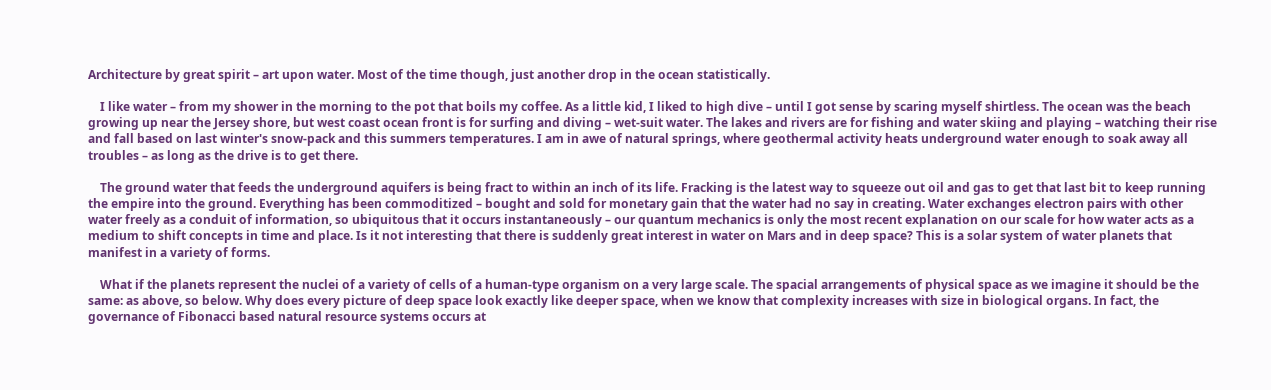Architecture by great spirit – art upon water. Most of the time though, just another drop in the ocean statistically.

    I like water – from my shower in the morning to the pot that boils my coffee. As a little kid, I liked to high dive – until I got sense by scaring myself shirtless. The ocean was the beach growing up near the Jersey shore, but west coast ocean front is for surfing and diving – wet-suit water. The lakes and rivers are for fishing and water skiing and playing – watching their rise and fall based on last winter's snow-pack and this summers temperatures. I am in awe of natural springs, where geothermal activity heats underground water enough to soak away all troubles – as long as the drive is to get there.

    The ground water that feeds the underground aquifers is being fract to within an inch of its life. Fracking is the latest way to squeeze out oil and gas to get that last bit to keep running the empire into the ground. Everything has been commoditized – bought and sold for monetary gain that the water had no say in creating. Water exchanges electron pairs with other water freely as a conduit of information, so ubiquitous that it occurs instantaneously – our quantum mechanics is only the most recent explanation on our scale for how water acts as a medium to shift concepts in time and place. Is it not interesting that there is suddenly great interest in water on Mars and in deep space? This is a solar system of water planets that manifest in a variety of forms.

    What if the planets represent the nuclei of a variety of cells of a human-type organism on a very large scale. The spacial arrangements of physical space as we imagine it should be the same: as above, so below. Why does every picture of deep space look exactly like deeper space, when we know that complexity increases with size in biological organs. In fact, the governance of Fibonacci based natural resource systems occurs at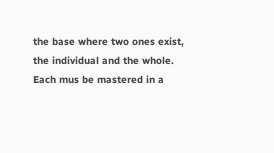the base where two ones exist, the individual and the whole. Each mus be mastered in a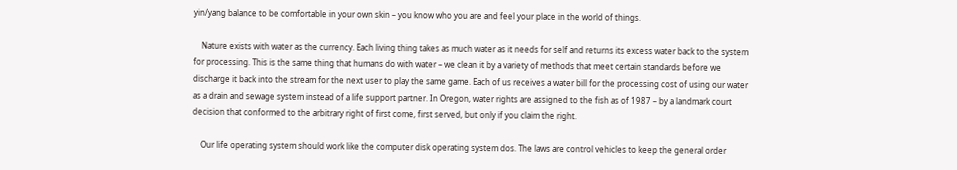yin/yang balance to be comfortable in your own skin – you know who you are and feel your place in the world of things.

    Nature exists with water as the currency. Each living thing takes as much water as it needs for self and returns its excess water back to the system for processing. This is the same thing that humans do with water – we clean it by a variety of methods that meet certain standards before we discharge it back into the stream for the next user to play the same game. Each of us receives a water bill for the processing cost of using our water as a drain and sewage system instead of a life support partner. In Oregon, water rights are assigned to the fish as of 1987 – by a landmark court decision that conformed to the arbitrary right of first come, first served, but only if you claim the right.

    Our life operating system should work like the computer disk operating system dos. The laws are control vehicles to keep the general order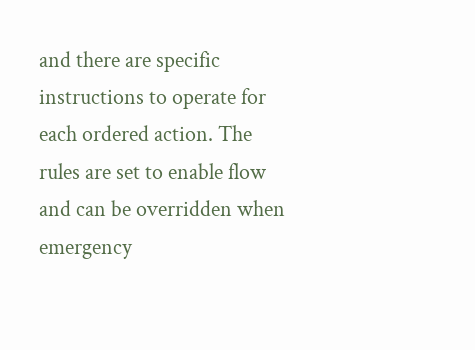and there are specific instructions to operate for each ordered action. The rules are set to enable flow and can be overridden when emergency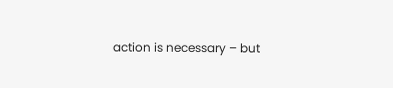action is necessary – but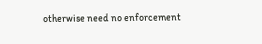otherwise need no enforcement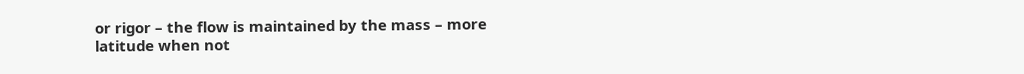or rigor – the flow is maintained by the mass – more latitude when not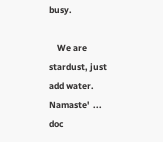busy.

    We are stardust, just add water.   Namaste'  ...  doc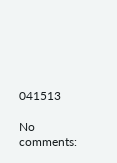041513

No comments: